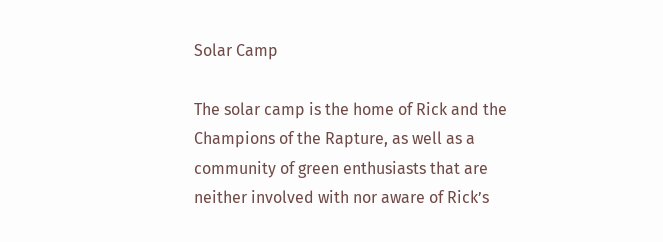Solar Camp

The solar camp is the home of Rick and the Champions of the Rapture, as well as a community of green enthusiasts that are neither involved with nor aware of Rick’s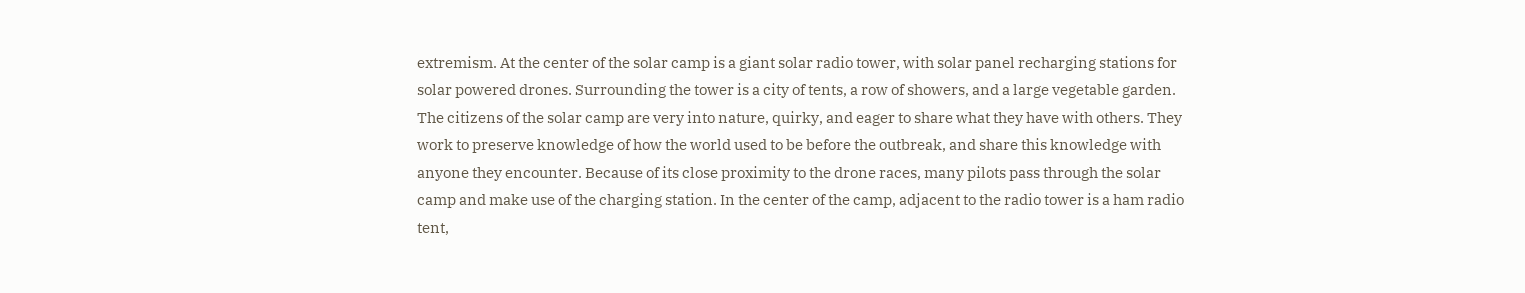extremism. At the center of the solar camp is a giant solar radio tower, with solar panel recharging stations for solar powered drones. Surrounding the tower is a city of tents, a row of showers, and a large vegetable garden. The citizens of the solar camp are very into nature, quirky, and eager to share what they have with others. They work to preserve knowledge of how the world used to be before the outbreak, and share this knowledge with anyone they encounter. Because of its close proximity to the drone races, many pilots pass through the solar camp and make use of the charging station. In the center of the camp, adjacent to the radio tower is a ham radio tent,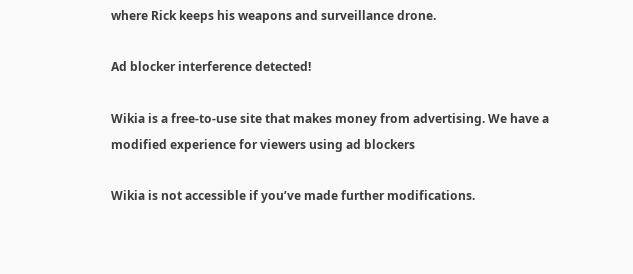where Rick keeps his weapons and surveillance drone.

Ad blocker interference detected!

Wikia is a free-to-use site that makes money from advertising. We have a modified experience for viewers using ad blockers

Wikia is not accessible if you’ve made further modifications.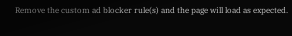Remove the custom ad blocker rule(s) and the page will load as expected.